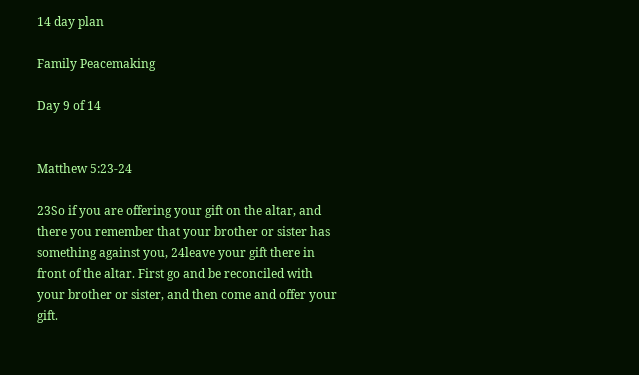14 day plan

Family Peacemaking

Day 9 of 14


Matthew 5:23-24

23So if you are offering your gift on the altar, and there you remember that your brother or sister has something against you, 24leave your gift there in front of the altar. First go and be reconciled with your brother or sister, and then come and offer your gift.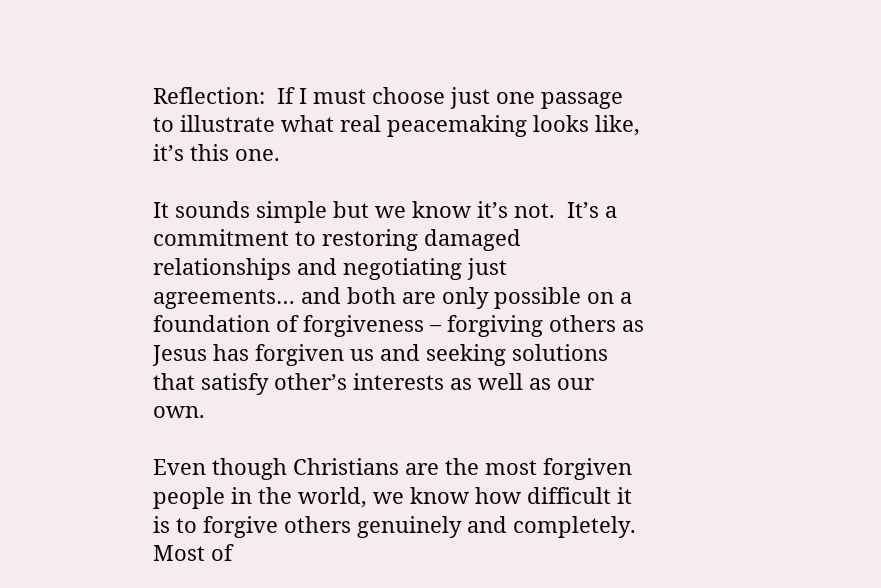Reflection:  If I must choose just one passage to illustrate what real peacemaking looks like, it’s this one.

It sounds simple but we know it’s not.  It’s a commitment to restoring damaged relationships and negotiating just agreements… and both are only possible on a foundation of forgiveness – forgiving others as Jesus has forgiven us and seeking solutions that satisfy other’s interests as well as our own.

Even though Christians are the most forgiven people in the world, we know how difficult it is to forgive others genuinely and completely. Most of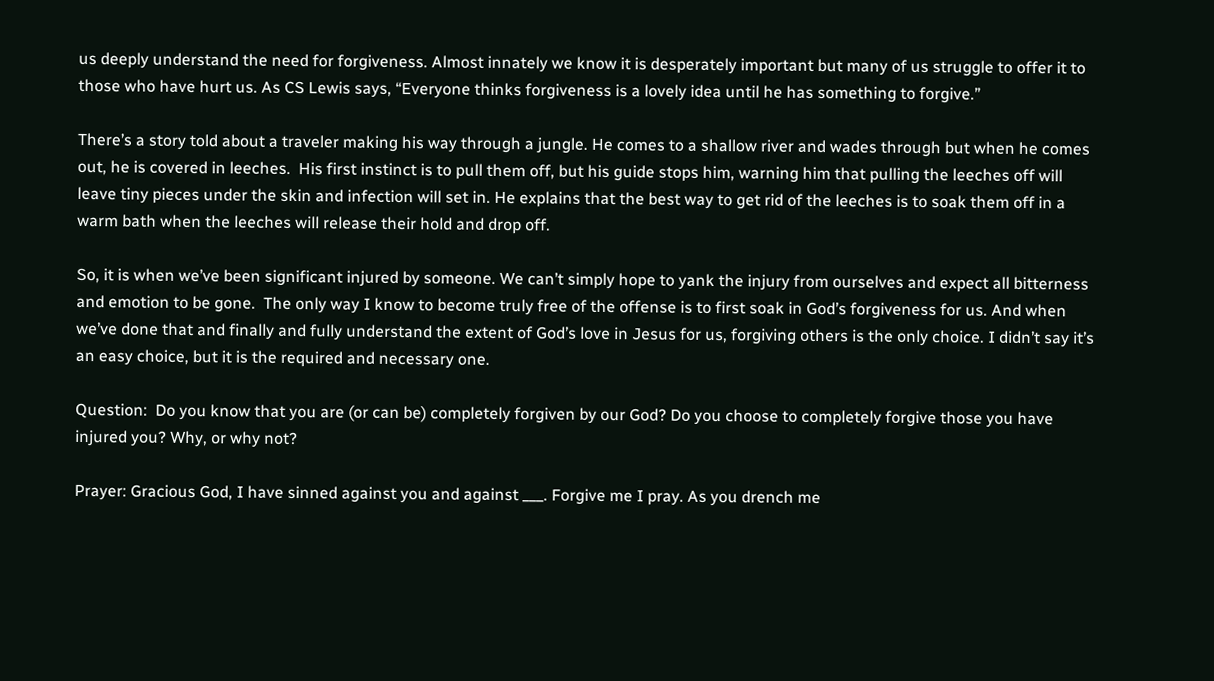us deeply understand the need for forgiveness. Almost innately we know it is desperately important but many of us struggle to offer it to those who have hurt us. As CS Lewis says, “Everyone thinks forgiveness is a lovely idea until he has something to forgive.”

There’s a story told about a traveler making his way through a jungle. He comes to a shallow river and wades through but when he comes out, he is covered in leeches.  His first instinct is to pull them off, but his guide stops him, warning him that pulling the leeches off will leave tiny pieces under the skin and infection will set in. He explains that the best way to get rid of the leeches is to soak them off in a warm bath when the leeches will release their hold and drop off.

So, it is when we’ve been significant injured by someone. We can’t simply hope to yank the injury from ourselves and expect all bitterness and emotion to be gone.  The only way I know to become truly free of the offense is to first soak in God’s forgiveness for us. And when we’ve done that and finally and fully understand the extent of God’s love in Jesus for us, forgiving others is the only choice. I didn’t say it’s an easy choice, but it is the required and necessary one.

Question:  Do you know that you are (or can be) completely forgiven by our God? Do you choose to completely forgive those you have injured you? Why, or why not?

Prayer: Gracious God, I have sinned against you and against ___. Forgive me I pray. As you drench me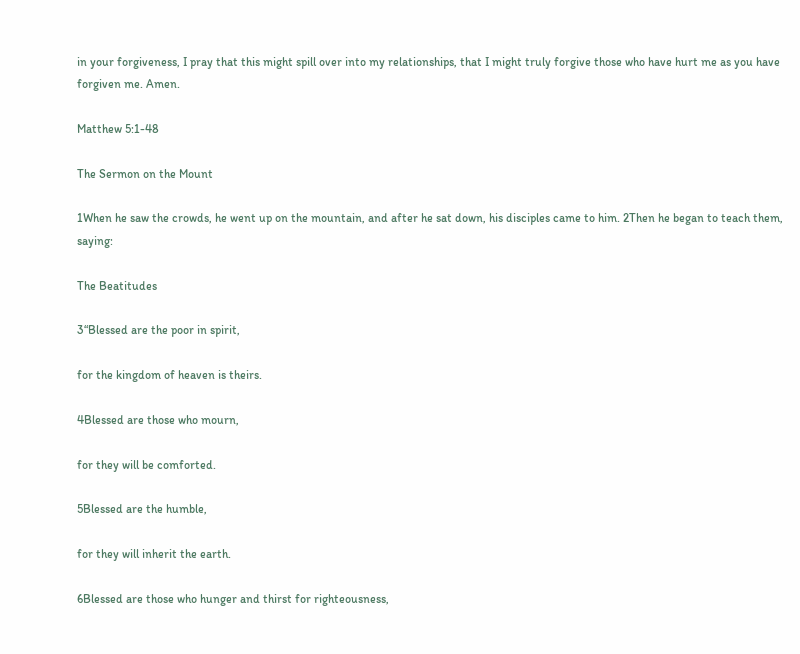in your forgiveness, I pray that this might spill over into my relationships, that I might truly forgive those who have hurt me as you have forgiven me. Amen.

Matthew 5:1-48

The Sermon on the Mount

1When he saw the crowds, he went up on the mountain, and after he sat down, his disciples came to him. 2Then he began to teach them, saying:

The Beatitudes

3“Blessed are the poor in spirit,

for the kingdom of heaven is theirs.

4Blessed are those who mourn,

for they will be comforted.

5Blessed are the humble,

for they will inherit the earth.

6Blessed are those who hunger and thirst for righteousness,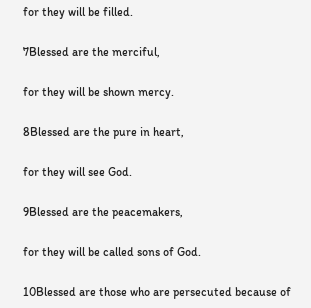for they will be filled.

7Blessed are the merciful,

for they will be shown mercy.

8Blessed are the pure in heart,

for they will see God.

9Blessed are the peacemakers,

for they will be called sons of God.

10Blessed are those who are persecuted because of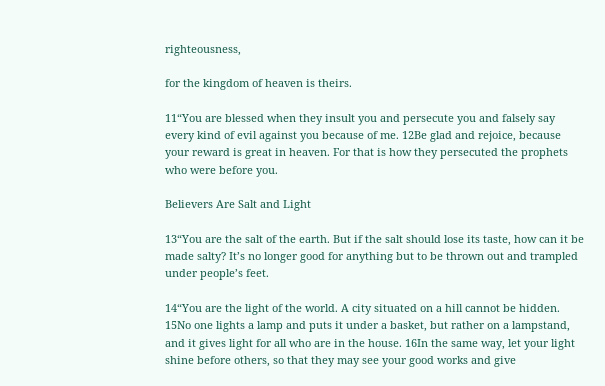righteousness,

for the kingdom of heaven is theirs.

11“You are blessed when they insult you and persecute you and falsely say every kind of evil against you because of me. 12Be glad and rejoice, because your reward is great in heaven. For that is how they persecuted the prophets who were before you.

Believers Are Salt and Light

13“You are the salt of the earth. But if the salt should lose its taste, how can it be made salty? It’s no longer good for anything but to be thrown out and trampled under people’s feet.

14“You are the light of the world. A city situated on a hill cannot be hidden. 15No one lights a lamp and puts it under a basket, but rather on a lampstand, and it gives light for all who are in the house. 16In the same way, let your light shine before others, so that they may see your good works and give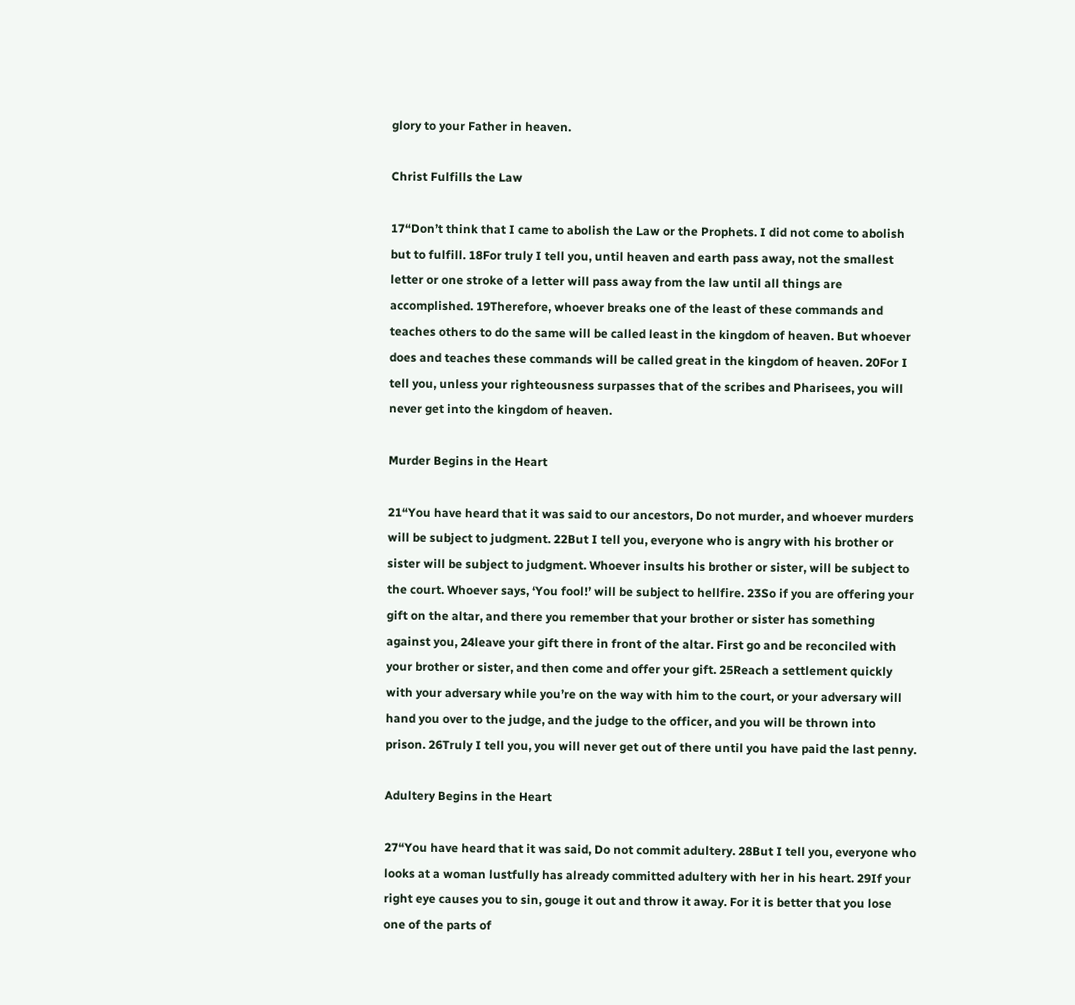glory to your Father in heaven.

Christ Fulfills the Law

17“Don’t think that I came to abolish the Law or the Prophets. I did not come to abolish but to fulfill. 18For truly I tell you, until heaven and earth pass away, not the smallest letter or one stroke of a letter will pass away from the law until all things are accomplished. 19Therefore, whoever breaks one of the least of these commands and teaches others to do the same will be called least in the kingdom of heaven. But whoever does and teaches these commands will be called great in the kingdom of heaven. 20For I tell you, unless your righteousness surpasses that of the scribes and Pharisees, you will never get into the kingdom of heaven.

Murder Begins in the Heart

21“You have heard that it was said to our ancestors, Do not murder, and whoever murders will be subject to judgment. 22But I tell you, everyone who is angry with his brother or sister will be subject to judgment. Whoever insults his brother or sister, will be subject to the court. Whoever says, ‘You fool!’ will be subject to hellfire. 23So if you are offering your gift on the altar, and there you remember that your brother or sister has something against you, 24leave your gift there in front of the altar. First go and be reconciled with your brother or sister, and then come and offer your gift. 25Reach a settlement quickly with your adversary while you’re on the way with him to the court, or your adversary will hand you over to the judge, and the judge to the officer, and you will be thrown into prison. 26Truly I tell you, you will never get out of there until you have paid the last penny.

Adultery Begins in the Heart

27“You have heard that it was said, Do not commit adultery. 28But I tell you, everyone who looks at a woman lustfully has already committed adultery with her in his heart. 29If your right eye causes you to sin, gouge it out and throw it away. For it is better that you lose one of the parts of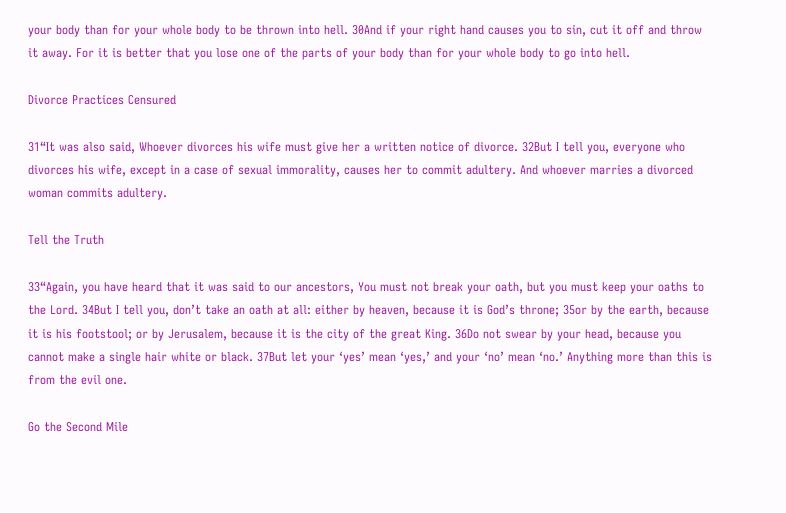your body than for your whole body to be thrown into hell. 30And if your right hand causes you to sin, cut it off and throw it away. For it is better that you lose one of the parts of your body than for your whole body to go into hell.

Divorce Practices Censured

31“It was also said, Whoever divorces his wife must give her a written notice of divorce. 32But I tell you, everyone who divorces his wife, except in a case of sexual immorality, causes her to commit adultery. And whoever marries a divorced woman commits adultery.

Tell the Truth

33“Again, you have heard that it was said to our ancestors, You must not break your oath, but you must keep your oaths to the Lord. 34But I tell you, don’t take an oath at all: either by heaven, because it is God’s throne; 35or by the earth, because it is his footstool; or by Jerusalem, because it is the city of the great King. 36Do not swear by your head, because you cannot make a single hair white or black. 37But let your ‘yes’ mean ‘yes,’ and your ‘no’ mean ‘no.’ Anything more than this is from the evil one.

Go the Second Mile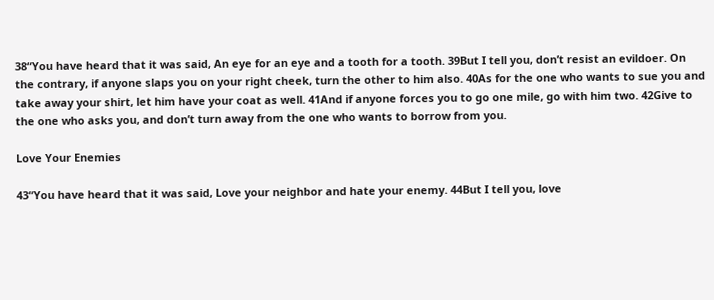38“You have heard that it was said, An eye for an eye and a tooth for a tooth. 39But I tell you, don’t resist an evildoer. On the contrary, if anyone slaps you on your right cheek, turn the other to him also. 40As for the one who wants to sue you and take away your shirt, let him have your coat as well. 41And if anyone forces you to go one mile, go with him two. 42Give to the one who asks you, and don’t turn away from the one who wants to borrow from you.

Love Your Enemies

43“You have heard that it was said, Love your neighbor and hate your enemy. 44But I tell you, love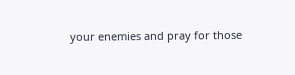your enemies and pray for those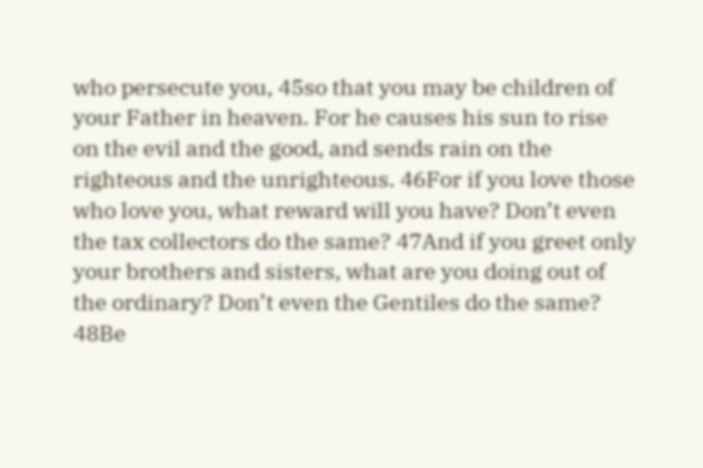who persecute you, 45so that you may be children of your Father in heaven. For he causes his sun to rise on the evil and the good, and sends rain on the righteous and the unrighteous. 46For if you love those who love you, what reward will you have? Don’t even the tax collectors do the same? 47And if you greet only your brothers and sisters, what are you doing out of the ordinary? Don’t even the Gentiles do the same? 48Be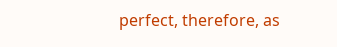perfect, therefore, as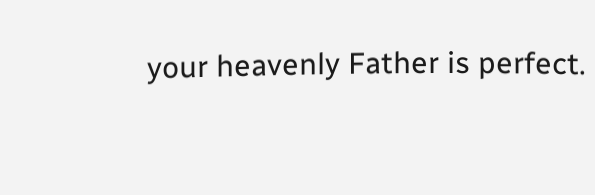your heavenly Father is perfect.